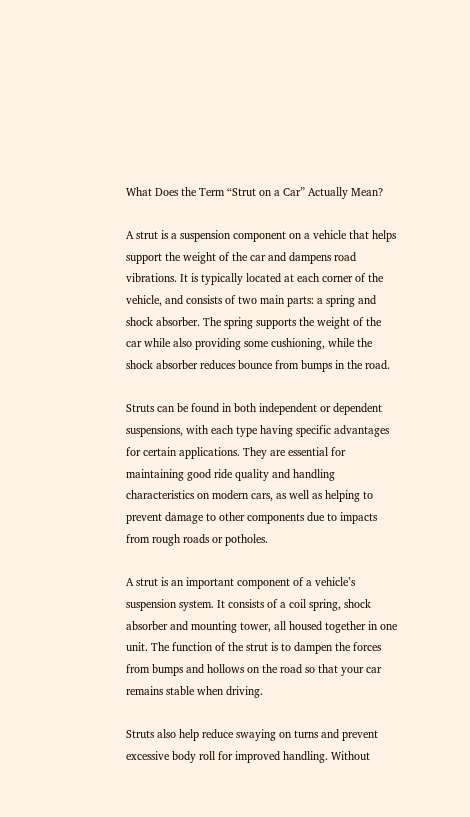What Does the Term “Strut on a Car” Actually Mean?

A strut is a suspension component on a vehicle that helps support the weight of the car and dampens road vibrations. It is typically located at each corner of the vehicle, and consists of two main parts: a spring and shock absorber. The spring supports the weight of the car while also providing some cushioning, while the shock absorber reduces bounce from bumps in the road.

Struts can be found in both independent or dependent suspensions, with each type having specific advantages for certain applications. They are essential for maintaining good ride quality and handling characteristics on modern cars, as well as helping to prevent damage to other components due to impacts from rough roads or potholes.

A strut is an important component of a vehicle’s suspension system. It consists of a coil spring, shock absorber and mounting tower, all housed together in one unit. The function of the strut is to dampen the forces from bumps and hollows on the road so that your car remains stable when driving.

Struts also help reduce swaying on turns and prevent excessive body roll for improved handling. Without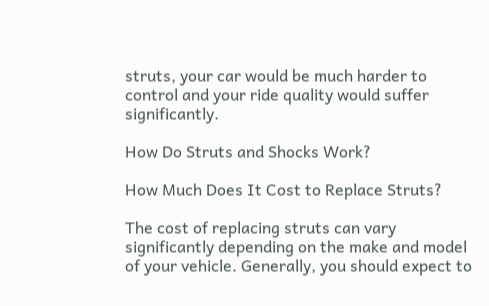struts, your car would be much harder to control and your ride quality would suffer significantly.

How Do Struts and Shocks Work?

How Much Does It Cost to Replace Struts?

The cost of replacing struts can vary significantly depending on the make and model of your vehicle. Generally, you should expect to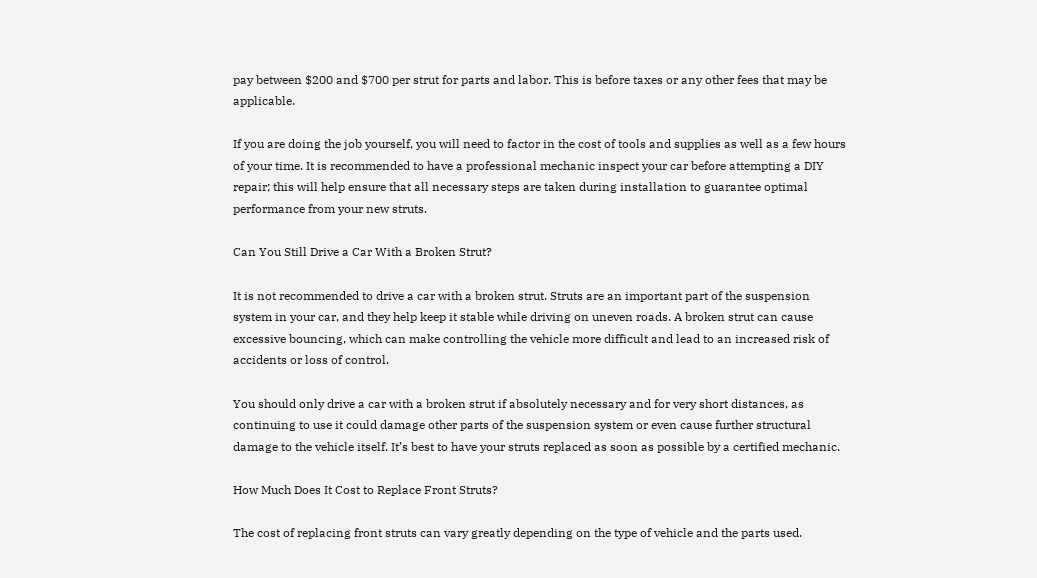pay between $200 and $700 per strut for parts and labor. This is before taxes or any other fees that may be applicable.

If you are doing the job yourself, you will need to factor in the cost of tools and supplies as well as a few hours of your time. It is recommended to have a professional mechanic inspect your car before attempting a DIY repair; this will help ensure that all necessary steps are taken during installation to guarantee optimal performance from your new struts.

Can You Still Drive a Car With a Broken Strut?

It is not recommended to drive a car with a broken strut. Struts are an important part of the suspension system in your car, and they help keep it stable while driving on uneven roads. A broken strut can cause excessive bouncing, which can make controlling the vehicle more difficult and lead to an increased risk of accidents or loss of control.

You should only drive a car with a broken strut if absolutely necessary and for very short distances, as continuing to use it could damage other parts of the suspension system or even cause further structural damage to the vehicle itself. It’s best to have your struts replaced as soon as possible by a certified mechanic.

How Much Does It Cost to Replace Front Struts?

The cost of replacing front struts can vary greatly depending on the type of vehicle and the parts used.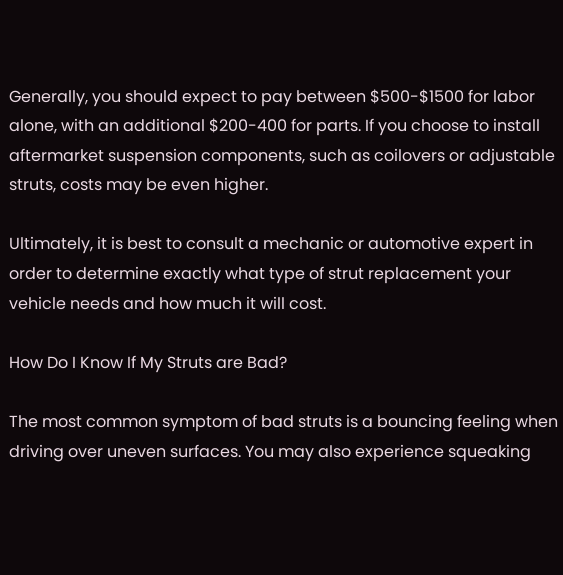Generally, you should expect to pay between $500-$1500 for labor alone, with an additional $200-400 for parts. If you choose to install aftermarket suspension components, such as coilovers or adjustable struts, costs may be even higher.

Ultimately, it is best to consult a mechanic or automotive expert in order to determine exactly what type of strut replacement your vehicle needs and how much it will cost.

How Do I Know If My Struts are Bad?

The most common symptom of bad struts is a bouncing feeling when driving over uneven surfaces. You may also experience squeaking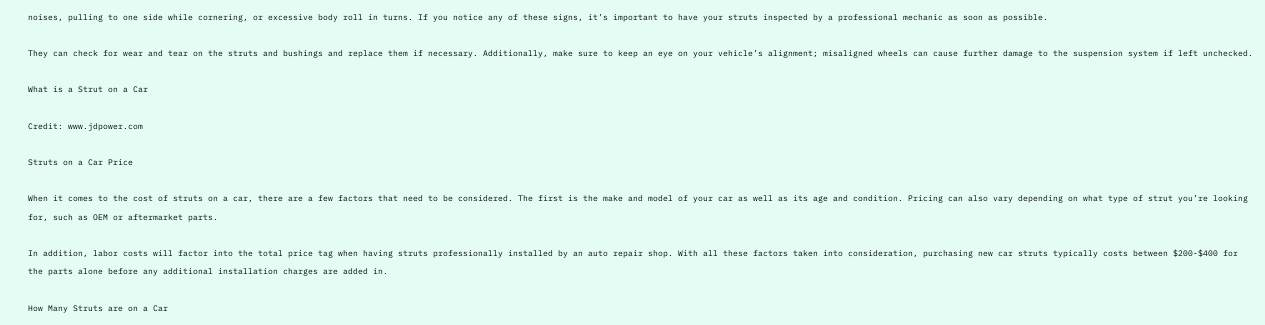noises, pulling to one side while cornering, or excessive body roll in turns. If you notice any of these signs, it’s important to have your struts inspected by a professional mechanic as soon as possible.

They can check for wear and tear on the struts and bushings and replace them if necessary. Additionally, make sure to keep an eye on your vehicle’s alignment; misaligned wheels can cause further damage to the suspension system if left unchecked.

What is a Strut on a Car

Credit: www.jdpower.com

Struts on a Car Price

When it comes to the cost of struts on a car, there are a few factors that need to be considered. The first is the make and model of your car as well as its age and condition. Pricing can also vary depending on what type of strut you’re looking for, such as OEM or aftermarket parts.

In addition, labor costs will factor into the total price tag when having struts professionally installed by an auto repair shop. With all these factors taken into consideration, purchasing new car struts typically costs between $200-$400 for the parts alone before any additional installation charges are added in.

How Many Struts are on a Car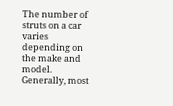The number of struts on a car varies depending on the make and model. Generally, most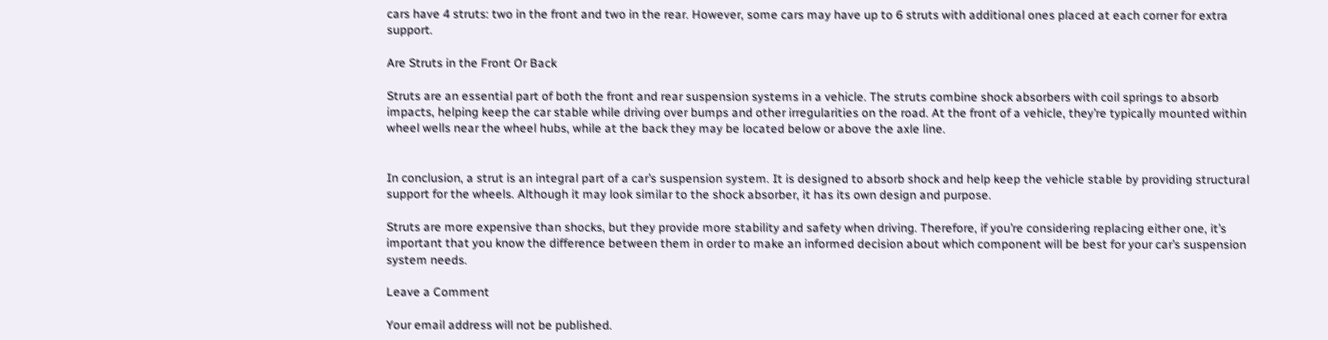cars have 4 struts: two in the front and two in the rear. However, some cars may have up to 6 struts with additional ones placed at each corner for extra support.

Are Struts in the Front Or Back

Struts are an essential part of both the front and rear suspension systems in a vehicle. The struts combine shock absorbers with coil springs to absorb impacts, helping keep the car stable while driving over bumps and other irregularities on the road. At the front of a vehicle, they’re typically mounted within wheel wells near the wheel hubs, while at the back they may be located below or above the axle line.


In conclusion, a strut is an integral part of a car’s suspension system. It is designed to absorb shock and help keep the vehicle stable by providing structural support for the wheels. Although it may look similar to the shock absorber, it has its own design and purpose.

Struts are more expensive than shocks, but they provide more stability and safety when driving. Therefore, if you’re considering replacing either one, it’s important that you know the difference between them in order to make an informed decision about which component will be best for your car’s suspension system needs.

Leave a Comment

Your email address will not be published.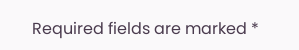Required fields are marked *